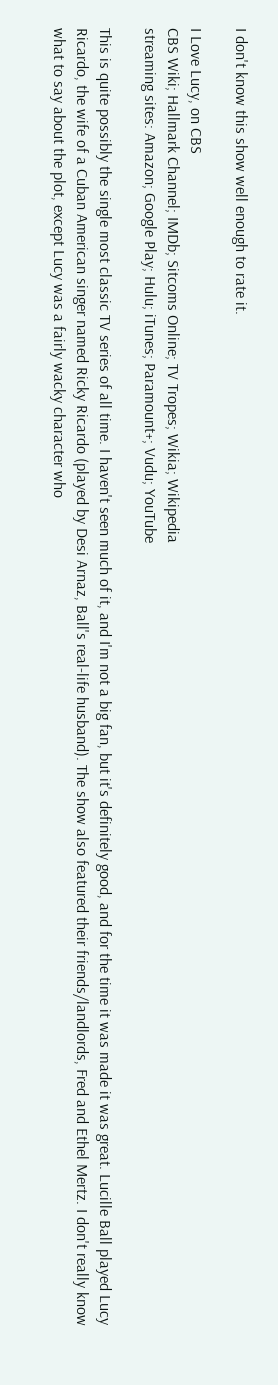I don't know this show well enough to rate it.

I Love Lucy, on CBS
CBS Wiki; Hallmark Channel; IMDb; Sitcoms Online; TV Tropes; Wikia; Wikipedia
streaming sites: Amazon; Google Play; Hulu; iTunes; Paramount+; Vudu; YouTube

This is quite possibly the single most classic TV series of all time. I haven't seen much of it, and I'm not a big fan, but it's definitely good, and for the time it was made it was great. Lucille Ball played Lucy Ricardo, the wife of a Cuban American singer named Ricky Ricardo (played by Desi Arnaz, Ball's real-life husband). The show also featured their friends/landlords, Fred and Ethel Mertz. I don't really know what to say about the plot, except Lucy was a fairly wacky character who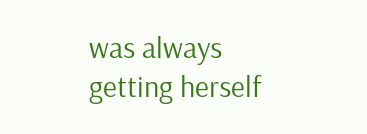was always getting herself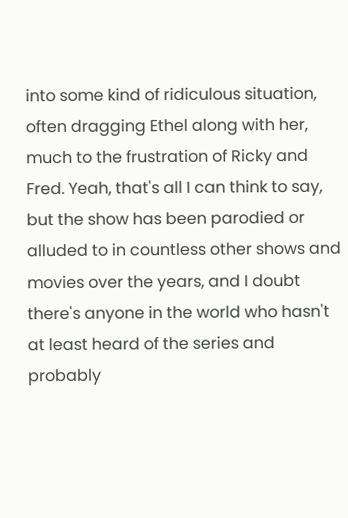into some kind of ridiculous situation, often dragging Ethel along with her, much to the frustration of Ricky and Fred. Yeah, that's all I can think to say, but the show has been parodied or alluded to in countless other shows and movies over the years, and I doubt there's anyone in the world who hasn't at least heard of the series and probably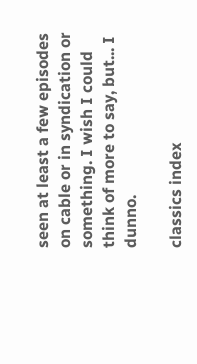seen at least a few episodes on cable or in syndication or something. I wish I could think of more to say, but... I dunno.

classics index